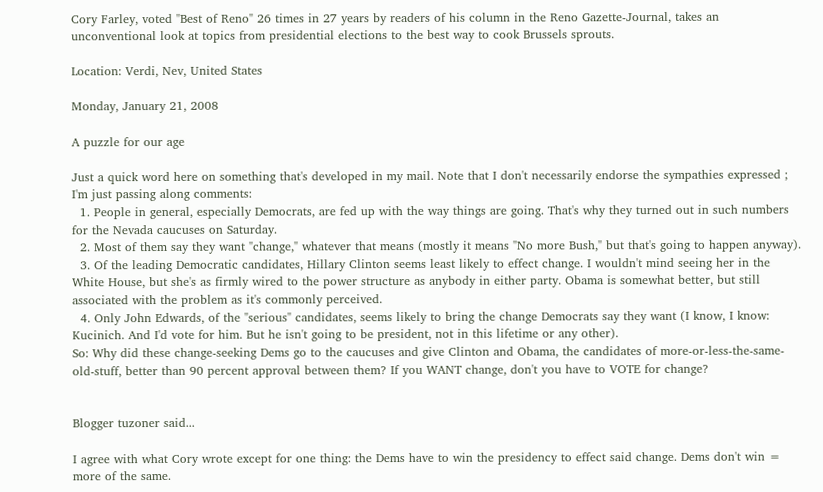Cory Farley, voted "Best of Reno" 26 times in 27 years by readers of his column in the Reno Gazette-Journal, takes an unconventional look at topics from presidential elections to the best way to cook Brussels sprouts.

Location: Verdi, Nev, United States

Monday, January 21, 2008

A puzzle for our age

Just a quick word here on something that's developed in my mail. Note that I don't necessarily endorse the sympathies expressed ; I'm just passing along comments:
  1. People in general, especially Democrats, are fed up with the way things are going. That's why they turned out in such numbers for the Nevada caucuses on Saturday.
  2. Most of them say they want "change," whatever that means (mostly it means "No more Bush," but that's going to happen anyway).
  3. Of the leading Democratic candidates, Hillary Clinton seems least likely to effect change. I wouldn't mind seeing her in the White House, but she's as firmly wired to the power structure as anybody in either party. Obama is somewhat better, but still associated with the problem as it's commonly perceived.
  4. Only John Edwards, of the "serious" candidates, seems likely to bring the change Democrats say they want (I know, I know: Kucinich. And I'd vote for him. But he isn't going to be president, not in this lifetime or any other).
So: Why did these change-seeking Dems go to the caucuses and give Clinton and Obama, the candidates of more-or-less-the-same-old-stuff, better than 90 percent approval between them? If you WANT change, don't you have to VOTE for change?


Blogger tuzoner said...

I agree with what Cory wrote except for one thing: the Dems have to win the presidency to effect said change. Dems don't win = more of the same.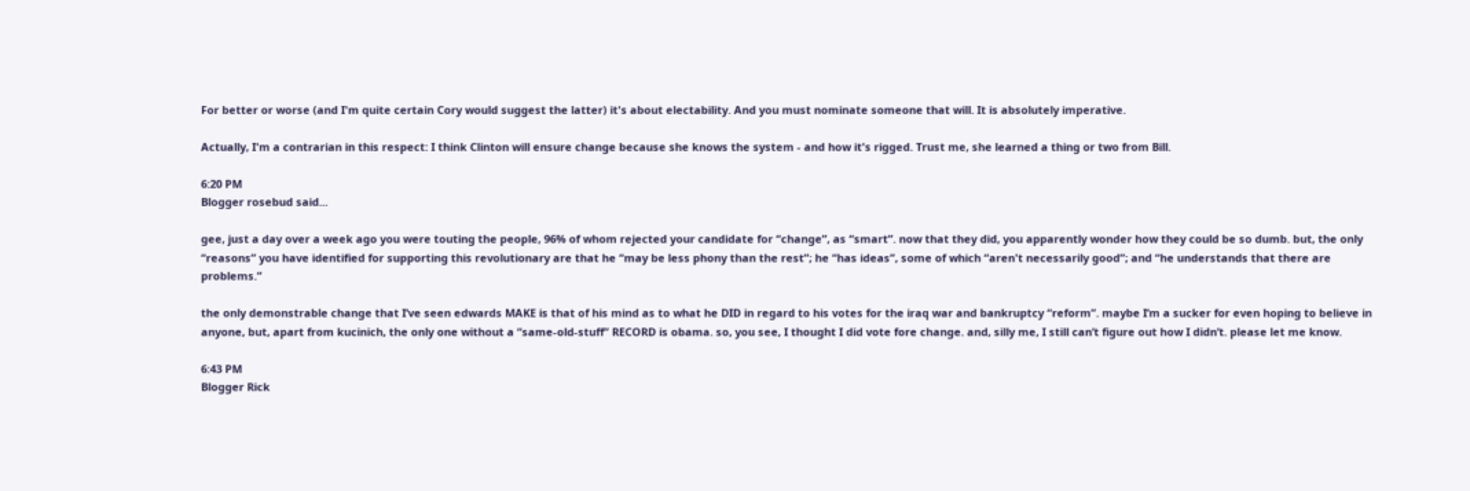For better or worse (and I'm quite certain Cory would suggest the latter) it's about electability. And you must nominate someone that will. It is absolutely imperative.

Actually, I'm a contrarian in this respect: I think Clinton will ensure change because she knows the system - and how it's rigged. Trust me, she learned a thing or two from Bill.

6:20 PM
Blogger rosebud said...

gee, just a day over a week ago you were touting the people, 96% of whom rejected your candidate for “change”, as “smart”. now that they did, you apparently wonder how they could be so dumb. but, the only “reasons” you have identified for supporting this revolutionary are that he “may be less phony than the rest”; he “has ideas”, some of which “aren't necessarily good”; and “he understands that there are problems.”

the only demonstrable change that I’ve seen edwards MAKE is that of his mind as to what he DID in regard to his votes for the iraq war and bankruptcy “reform”. maybe I’m a sucker for even hoping to believe in anyone, but, apart from kucinich, the only one without a “same-old-stuff” RECORD is obama. so, you see, I thought I did vote fore change. and, silly me, I still can’t figure out how I didn’t. please let me know.

6:43 PM
Blogger Rick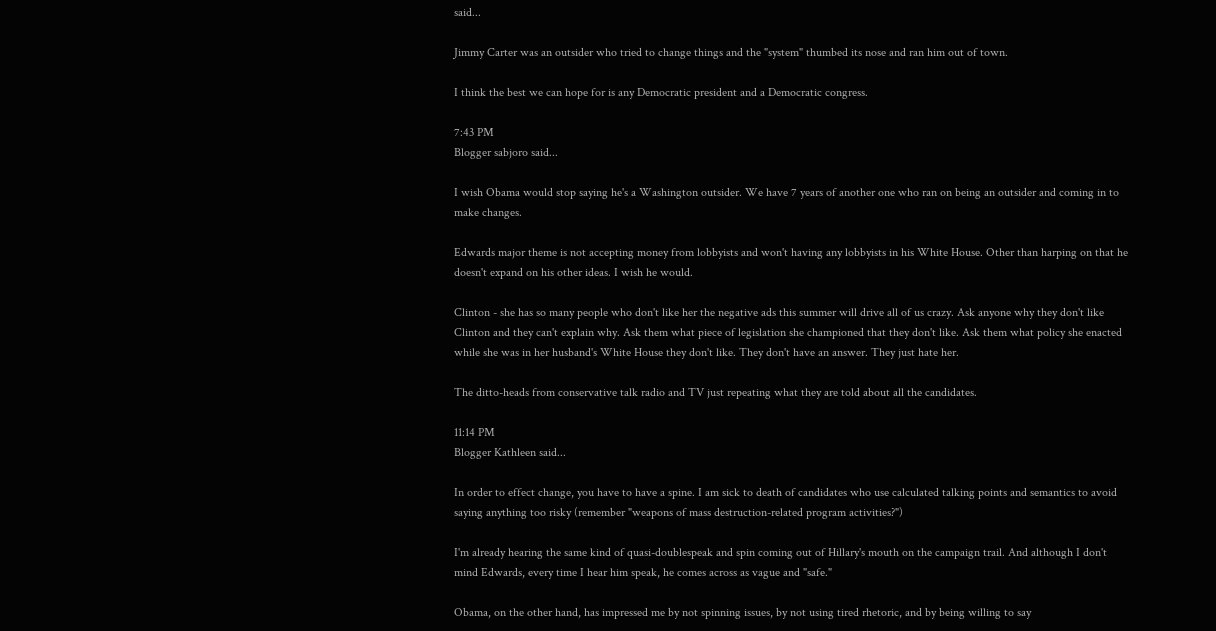said...

Jimmy Carter was an outsider who tried to change things and the "system" thumbed its nose and ran him out of town.

I think the best we can hope for is any Democratic president and a Democratic congress.

7:43 PM
Blogger sabjoro said...

I wish Obama would stop saying he's a Washington outsider. We have 7 years of another one who ran on being an outsider and coming in to make changes.

Edwards major theme is not accepting money from lobbyists and won't having any lobbyists in his White House. Other than harping on that he doesn't expand on his other ideas. I wish he would.

Clinton - she has so many people who don't like her the negative ads this summer will drive all of us crazy. Ask anyone why they don't like Clinton and they can't explain why. Ask them what piece of legislation she championed that they don't like. Ask them what policy she enacted while she was in her husband's White House they don't like. They don't have an answer. They just hate her.

The ditto-heads from conservative talk radio and TV just repeating what they are told about all the candidates.

11:14 PM
Blogger Kathleen said...

In order to effect change, you have to have a spine. I am sick to death of candidates who use calculated talking points and semantics to avoid saying anything too risky (remember "weapons of mass destruction-related program activities?")

I'm already hearing the same kind of quasi-doublespeak and spin coming out of Hillary's mouth on the campaign trail. And although I don't mind Edwards, every time I hear him speak, he comes across as vague and "safe."

Obama, on the other hand, has impressed me by not spinning issues, by not using tired rhetoric, and by being willing to say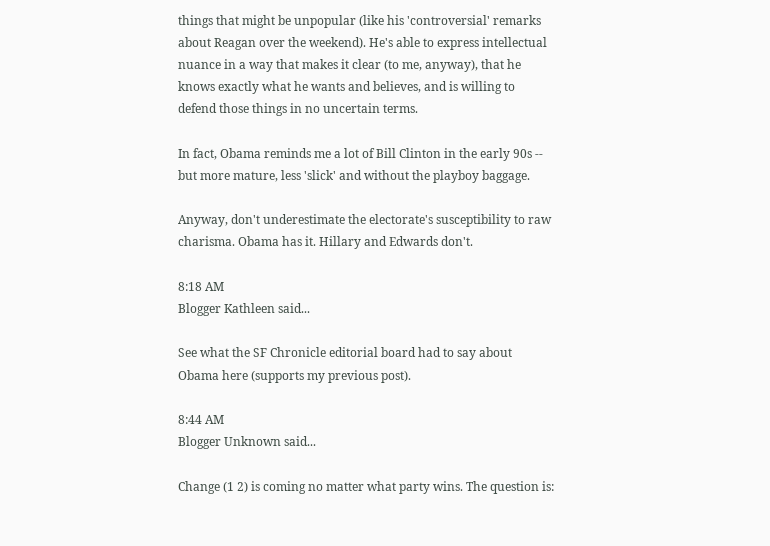things that might be unpopular (like his 'controversial' remarks about Reagan over the weekend). He's able to express intellectual nuance in a way that makes it clear (to me, anyway), that he knows exactly what he wants and believes, and is willing to defend those things in no uncertain terms.

In fact, Obama reminds me a lot of Bill Clinton in the early 90s -- but more mature, less 'slick' and without the playboy baggage.

Anyway, don't underestimate the electorate's susceptibility to raw charisma. Obama has it. Hillary and Edwards don't.

8:18 AM
Blogger Kathleen said...

See what the SF Chronicle editorial board had to say about Obama here (supports my previous post).

8:44 AM
Blogger Unknown said...

Change (1 2) is coming no matter what party wins. The question is: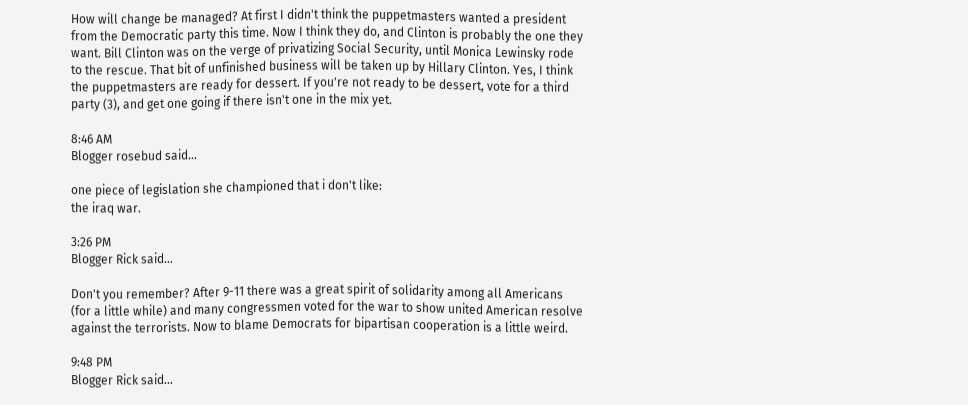How will change be managed? At first I didn't think the puppetmasters wanted a president from the Democratic party this time. Now I think they do, and Clinton is probably the one they want. Bill Clinton was on the verge of privatizing Social Security, until Monica Lewinsky rode to the rescue. That bit of unfinished business will be taken up by Hillary Clinton. Yes, I think the puppetmasters are ready for dessert. If you're not ready to be dessert, vote for a third party (3), and get one going if there isn't one in the mix yet.

8:46 AM
Blogger rosebud said...

one piece of legislation she championed that i don't like:
the iraq war.

3:26 PM
Blogger Rick said...

Don't you remember? After 9-11 there was a great spirit of solidarity among all Americans (for a little while) and many congressmen voted for the war to show united American resolve against the terrorists. Now to blame Democrats for bipartisan cooperation is a little weird.

9:48 PM
Blogger Rick said...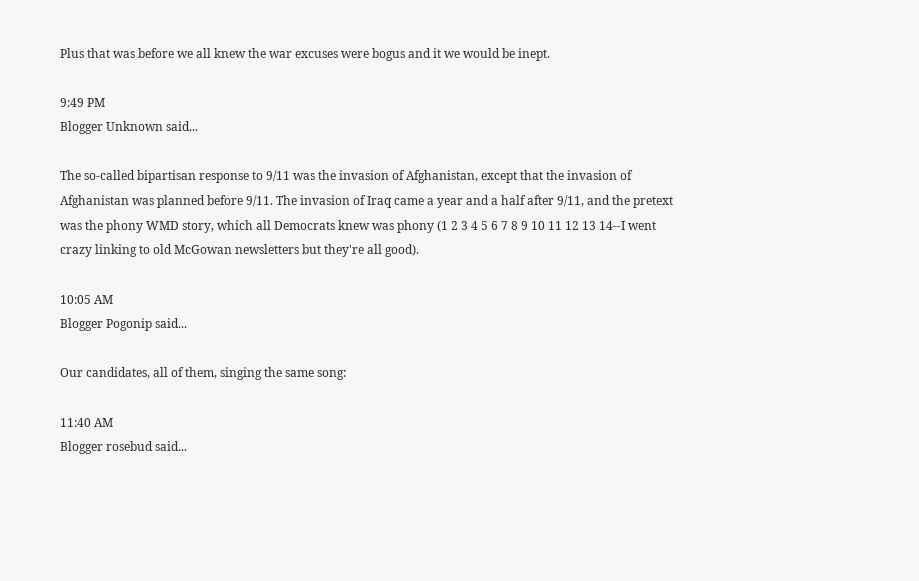Plus that was before we all knew the war excuses were bogus and it we would be inept.

9:49 PM
Blogger Unknown said...

The so-called bipartisan response to 9/11 was the invasion of Afghanistan, except that the invasion of Afghanistan was planned before 9/11. The invasion of Iraq came a year and a half after 9/11, and the pretext was the phony WMD story, which all Democrats knew was phony (1 2 3 4 5 6 7 8 9 10 11 12 13 14--I went crazy linking to old McGowan newsletters but they're all good).

10:05 AM
Blogger Pogonip said...

Our candidates, all of them, singing the same song:

11:40 AM
Blogger rosebud said...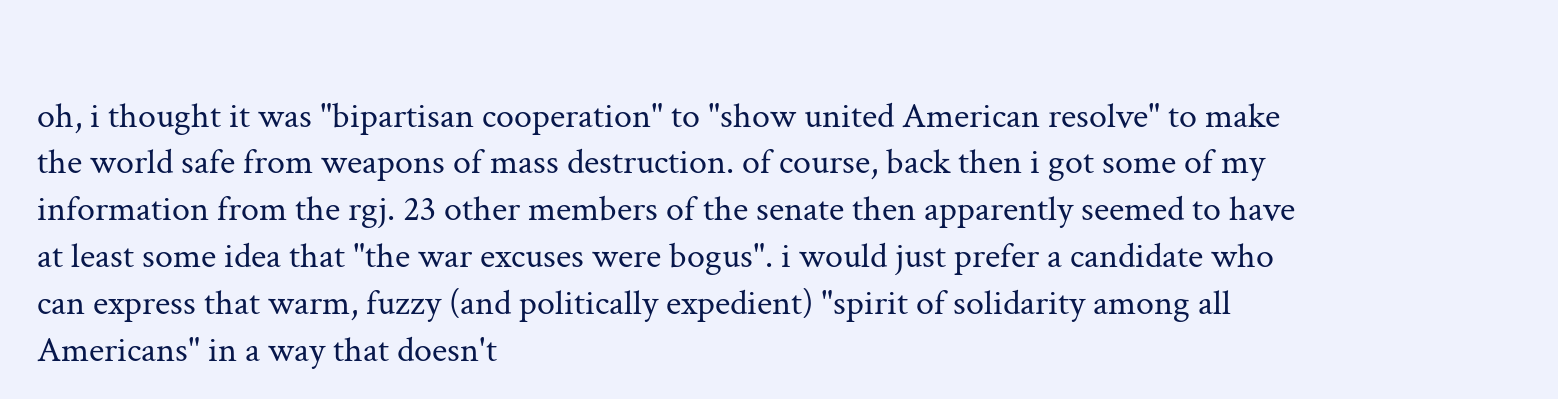oh, i thought it was "bipartisan cooperation" to "show united American resolve" to make the world safe from weapons of mass destruction. of course, back then i got some of my information from the rgj. 23 other members of the senate then apparently seemed to have at least some idea that "the war excuses were bogus". i would just prefer a candidate who can express that warm, fuzzy (and politically expedient) "spirit of solidarity among all Americans" in a way that doesn't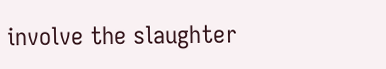involve the slaughter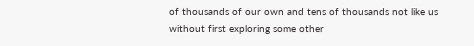of thousands of our own and tens of thousands not like us without first exploring some other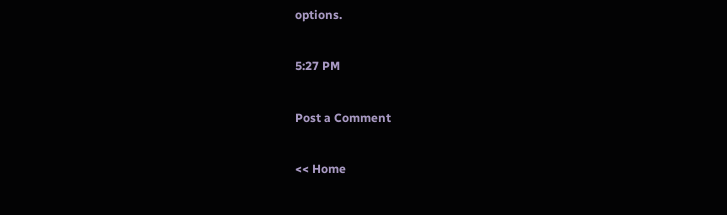options.

5:27 PM

Post a Comment

<< Home